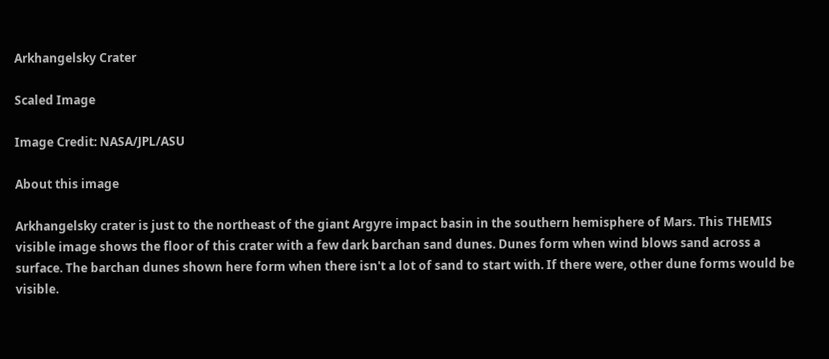Arkhangelsky Crater

Scaled Image

Image Credit: NASA/JPL/ASU

About this image

Arkhangelsky crater is just to the northeast of the giant Argyre impact basin in the southern hemisphere of Mars. This THEMIS visible image shows the floor of this crater with a few dark barchan sand dunes. Dunes form when wind blows sand across a surface. The barchan dunes shown here form when there isn't a lot of sand to start with. If there were, other dune forms would be visible.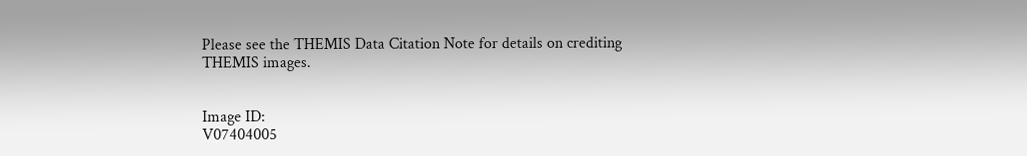Please see the THEMIS Data Citation Note for details on crediting THEMIS images.


Image ID:
V07404005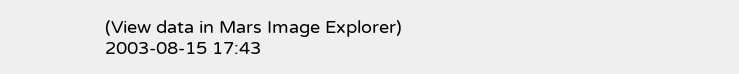(View data in Mars Image Explorer)
2003-08-15 17:43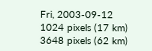Fri, 2003-09-12
1024 pixels (17 km)
3648 pixels (62 km)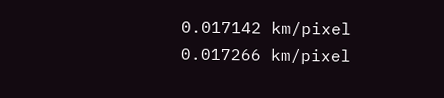0.017142 km/pixel
0.017266 km/pixel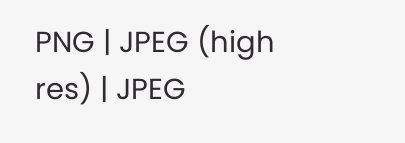PNG | JPEG (high res) | JPEG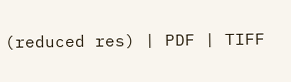(reduced res) | PDF | TIFF